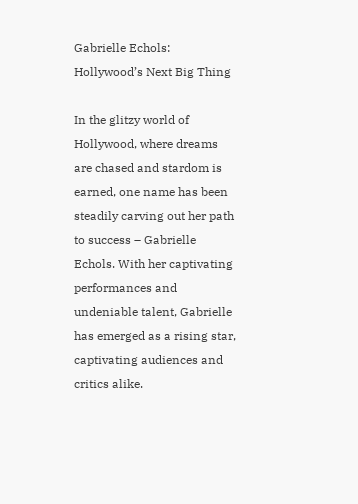Gabrielle Echols: Hollywood’s Next Big Thing

In the glitzy world of Hollywood, where dreams are chased and stardom is earned, one name has been steadily carving out her path to success – Gabrielle Echols. With her captivating performances and undeniable talent, Gabrielle has emerged as a rising star, captivating audiences and critics alike.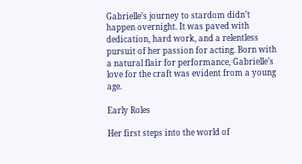Gabrielle’s journey to stardom didn’t happen overnight. It was paved with dedication, hard work, and a relentless pursuit of her passion for acting. Born with a natural flair for performance, Gabrielle’s love for the craft was evident from a young age.

Early Roles

Her first steps into the world of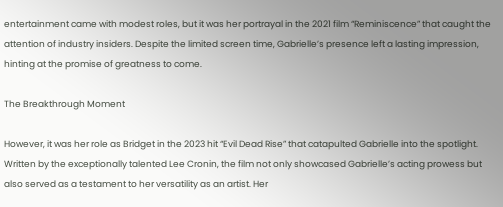entertainment came with modest roles, but it was her portrayal in the 2021 film “Reminiscence” that caught the attention of industry insiders. Despite the limited screen time, Gabrielle’s presence left a lasting impression, hinting at the promise of greatness to come.

The Breakthrough Moment

However, it was her role as Bridget in the 2023 hit “Evil Dead Rise” that catapulted Gabrielle into the spotlight. Written by the exceptionally talented Lee Cronin, the film not only showcased Gabrielle’s acting prowess but also served as a testament to her versatility as an artist. Her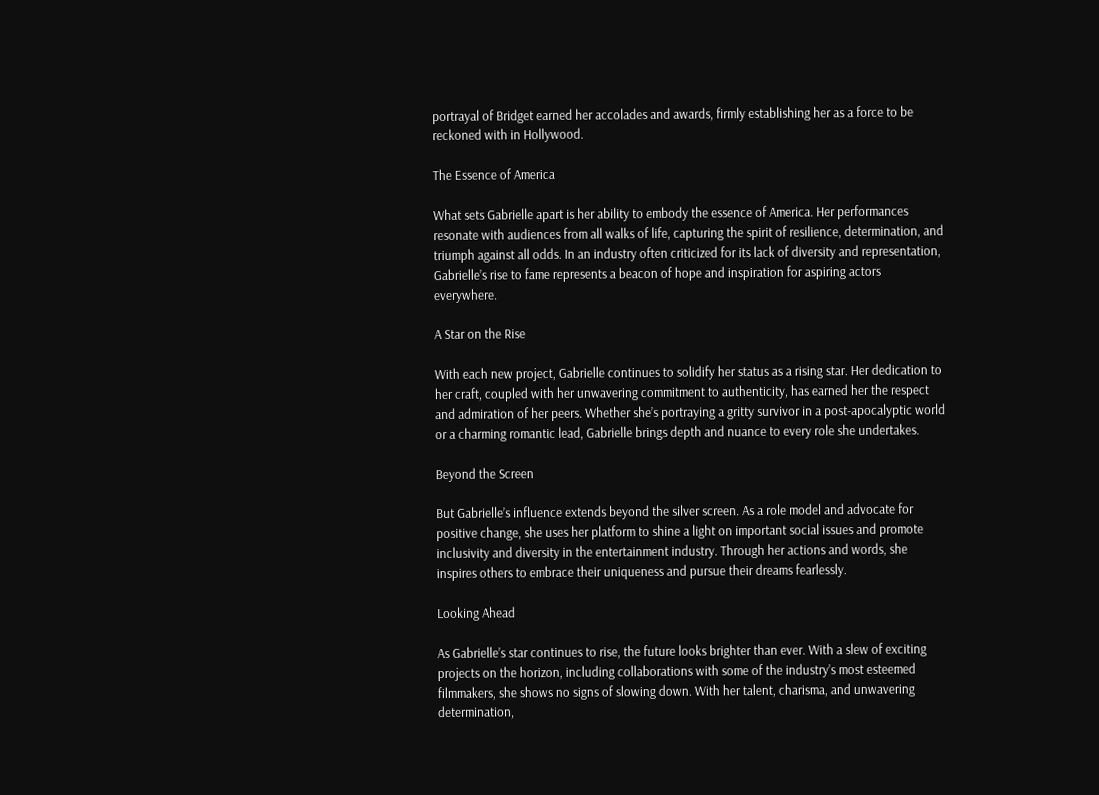portrayal of Bridget earned her accolades and awards, firmly establishing her as a force to be reckoned with in Hollywood.

The Essence of America

What sets Gabrielle apart is her ability to embody the essence of America. Her performances resonate with audiences from all walks of life, capturing the spirit of resilience, determination, and triumph against all odds. In an industry often criticized for its lack of diversity and representation, Gabrielle’s rise to fame represents a beacon of hope and inspiration for aspiring actors everywhere.

A Star on the Rise

With each new project, Gabrielle continues to solidify her status as a rising star. Her dedication to her craft, coupled with her unwavering commitment to authenticity, has earned her the respect and admiration of her peers. Whether she’s portraying a gritty survivor in a post-apocalyptic world or a charming romantic lead, Gabrielle brings depth and nuance to every role she undertakes.

Beyond the Screen

But Gabrielle’s influence extends beyond the silver screen. As a role model and advocate for positive change, she uses her platform to shine a light on important social issues and promote inclusivity and diversity in the entertainment industry. Through her actions and words, she inspires others to embrace their uniqueness and pursue their dreams fearlessly.

Looking Ahead

As Gabrielle’s star continues to rise, the future looks brighter than ever. With a slew of exciting projects on the horizon, including collaborations with some of the industry’s most esteemed filmmakers, she shows no signs of slowing down. With her talent, charisma, and unwavering determination,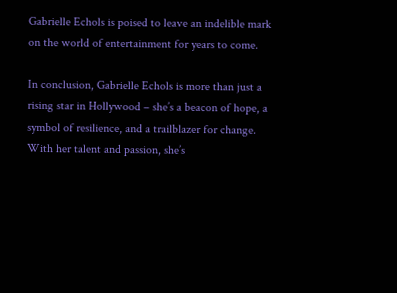Gabrielle Echols is poised to leave an indelible mark on the world of entertainment for years to come.

In conclusion, Gabrielle Echols is more than just a rising star in Hollywood – she’s a beacon of hope, a symbol of resilience, and a trailblazer for change. With her talent and passion, she’s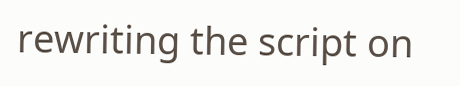rewriting the script on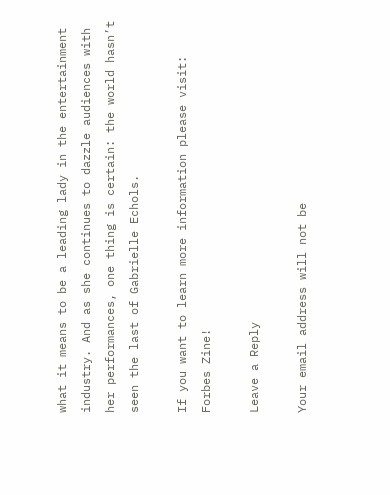what it means to be a leading lady in the entertainment industry. And as she continues to dazzle audiences with her performances, one thing is certain: the world hasn’t seen the last of Gabrielle Echols.

If you want to learn more information please visit: Forbes Zine!

Leave a Reply

Your email address will not be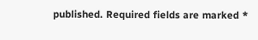published. Required fields are marked *